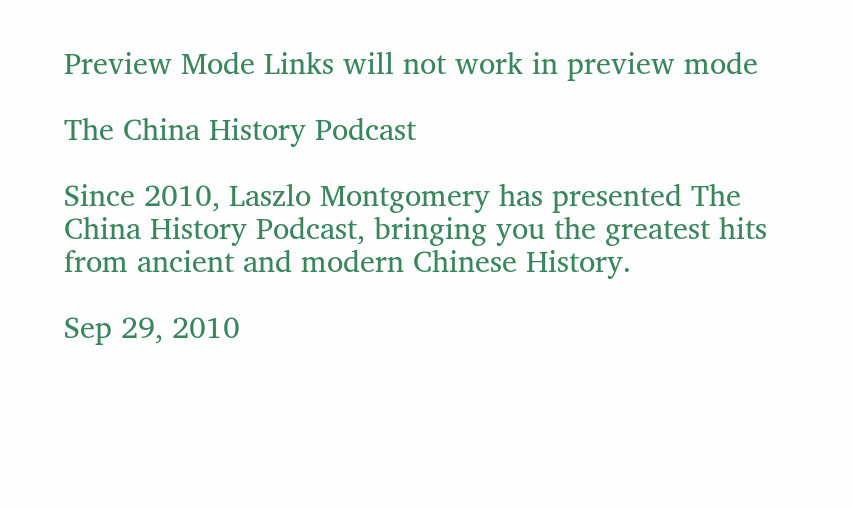Preview Mode Links will not work in preview mode

The China History Podcast

Since 2010, Laszlo Montgomery has presented The China History Podcast, bringing you the greatest hits from ancient and modern Chinese History.

Sep 29, 2010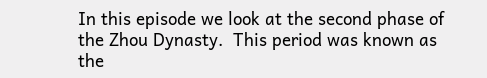In this episode we look at the second phase of the Zhou Dynasty.  This period was known as the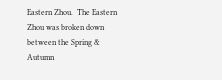Eastern Zhou.  The Eastern Zhou was broken down between the Spring & Autumn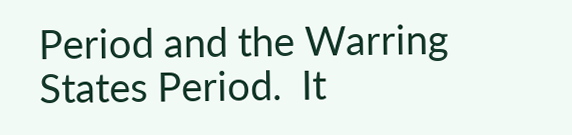Period and the Warring States Period.  It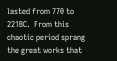lasted from 770 to 221BC.  From this chaotic period sprang the great works that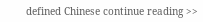defined Chinese continue reading >>